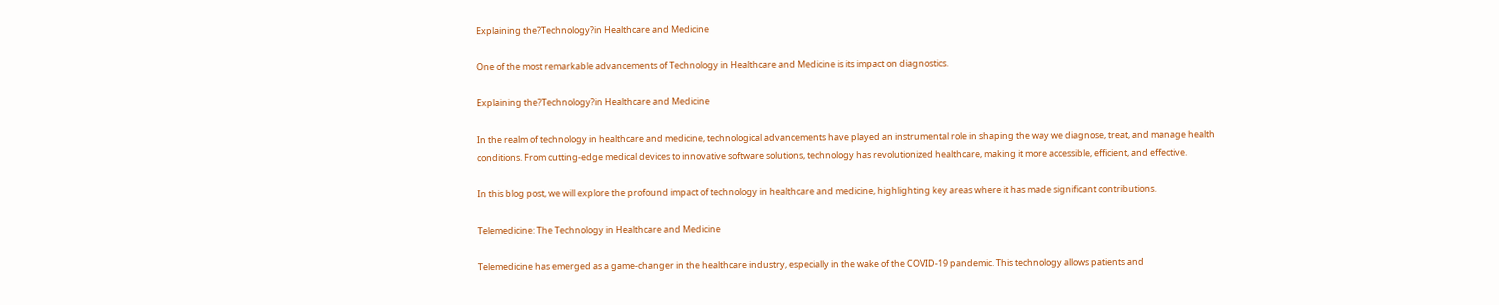Explaining the?Technology?in Healthcare and Medicine

One of the most remarkable advancements of Technology in Healthcare and Medicine is its impact on diagnostics.

Explaining the?Technology?in Healthcare and Medicine

In the realm of technology in healthcare and medicine, technological advancements have played an instrumental role in shaping the way we diagnose, treat, and manage health conditions. From cutting-edge medical devices to innovative software solutions, technology has revolutionized healthcare, making it more accessible, efficient, and effective.

In this blog post, we will explore the profound impact of technology in healthcare and medicine, highlighting key areas where it has made significant contributions.

Telemedicine: The Technology in Healthcare and Medicine

Telemedicine has emerged as a game-changer in the healthcare industry, especially in the wake of the COVID-19 pandemic. This technology allows patients and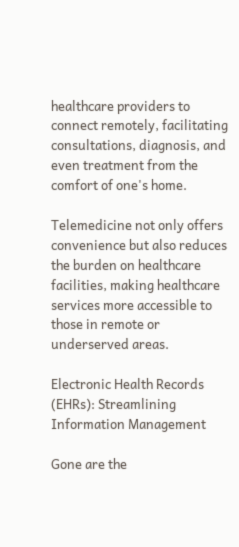healthcare providers to connect remotely, facilitating consultations, diagnosis, and even treatment from the comfort of one's home.

Telemedicine not only offers convenience but also reduces the burden on healthcare facilities, making healthcare services more accessible to those in remote or underserved areas.

Electronic Health Records (EHRs): Streamlining Information Management

Gone are the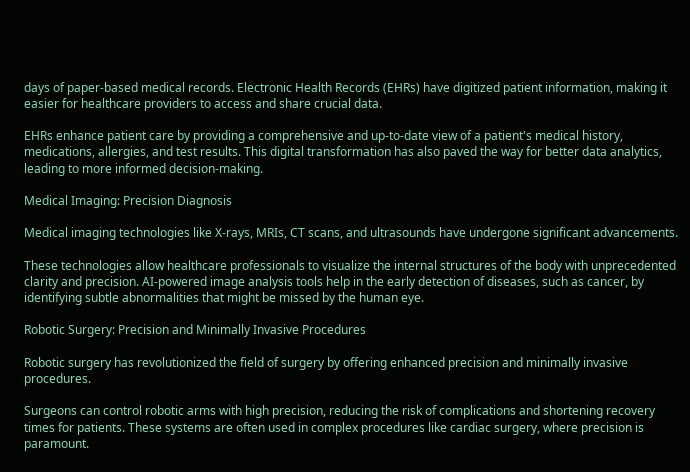days of paper-based medical records. Electronic Health Records (EHRs) have digitized patient information, making it easier for healthcare providers to access and share crucial data.

EHRs enhance patient care by providing a comprehensive and up-to-date view of a patient's medical history, medications, allergies, and test results. This digital transformation has also paved the way for better data analytics, leading to more informed decision-making.

Medical Imaging: Precision Diagnosis

Medical imaging technologies like X-rays, MRIs, CT scans, and ultrasounds have undergone significant advancements.

These technologies allow healthcare professionals to visualize the internal structures of the body with unprecedented clarity and precision. AI-powered image analysis tools help in the early detection of diseases, such as cancer, by identifying subtle abnormalities that might be missed by the human eye.

Robotic Surgery: Precision and Minimally Invasive Procedures

Robotic surgery has revolutionized the field of surgery by offering enhanced precision and minimally invasive procedures.

Surgeons can control robotic arms with high precision, reducing the risk of complications and shortening recovery times for patients. These systems are often used in complex procedures like cardiac surgery, where precision is paramount.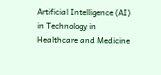Artificial Intelligence (AI) in Technology in Healthcare and Medicine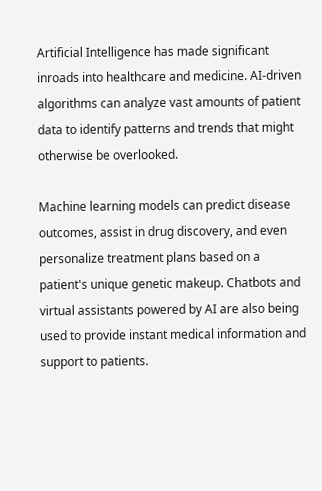Artificial Intelligence has made significant inroads into healthcare and medicine. AI-driven algorithms can analyze vast amounts of patient data to identify patterns and trends that might otherwise be overlooked.

Machine learning models can predict disease outcomes, assist in drug discovery, and even personalize treatment plans based on a patient's unique genetic makeup. Chatbots and virtual assistants powered by AI are also being used to provide instant medical information and support to patients.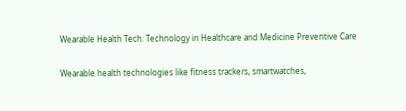Wearable Health Tech: Technology in Healthcare and Medicine Preventive Care

Wearable health technologies like fitness trackers, smartwatches,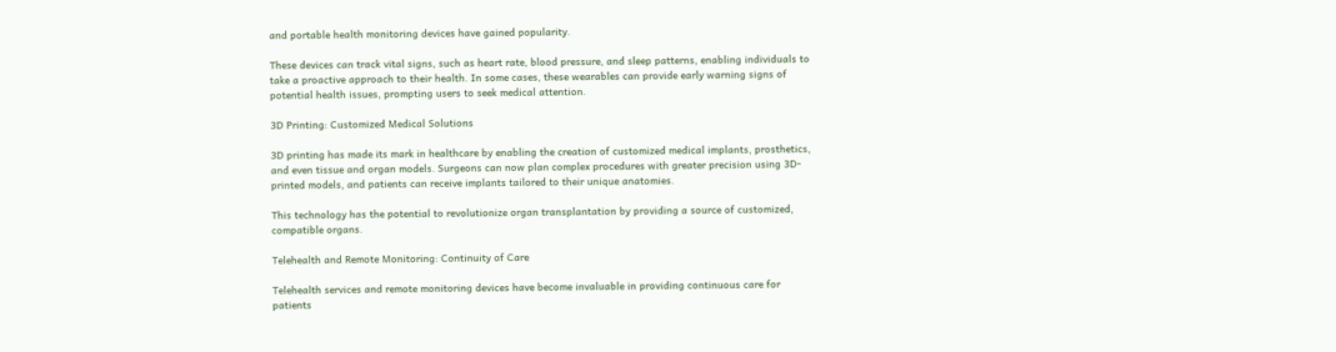and portable health monitoring devices have gained popularity.

These devices can track vital signs, such as heart rate, blood pressure, and sleep patterns, enabling individuals to take a proactive approach to their health. In some cases, these wearables can provide early warning signs of potential health issues, prompting users to seek medical attention.

3D Printing: Customized Medical Solutions

3D printing has made its mark in healthcare by enabling the creation of customized medical implants, prosthetics, and even tissue and organ models. Surgeons can now plan complex procedures with greater precision using 3D-printed models, and patients can receive implants tailored to their unique anatomies.

This technology has the potential to revolutionize organ transplantation by providing a source of customized, compatible organs.

Telehealth and Remote Monitoring: Continuity of Care

Telehealth services and remote monitoring devices have become invaluable in providing continuous care for patients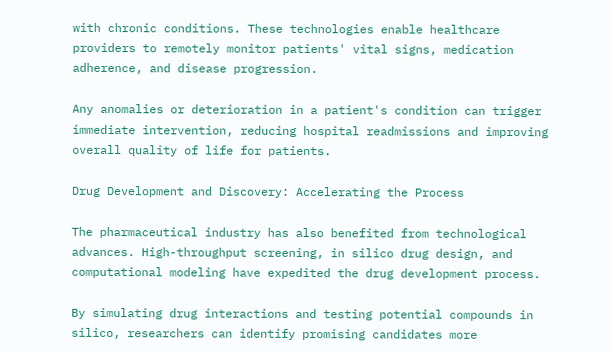with chronic conditions. These technologies enable healthcare providers to remotely monitor patients' vital signs, medication adherence, and disease progression.

Any anomalies or deterioration in a patient's condition can trigger immediate intervention, reducing hospital readmissions and improving overall quality of life for patients.

Drug Development and Discovery: Accelerating the Process

The pharmaceutical industry has also benefited from technological advances. High-throughput screening, in silico drug design, and computational modeling have expedited the drug development process.

By simulating drug interactions and testing potential compounds in silico, researchers can identify promising candidates more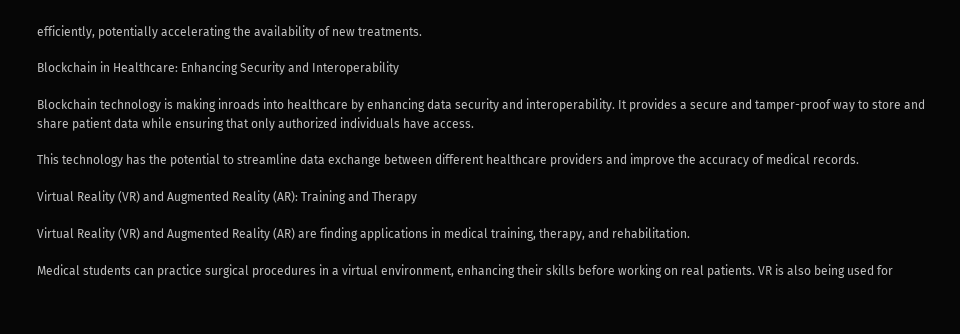efficiently, potentially accelerating the availability of new treatments.

Blockchain in Healthcare: Enhancing Security and Interoperability

Blockchain technology is making inroads into healthcare by enhancing data security and interoperability. It provides a secure and tamper-proof way to store and share patient data while ensuring that only authorized individuals have access.

This technology has the potential to streamline data exchange between different healthcare providers and improve the accuracy of medical records.

Virtual Reality (VR) and Augmented Reality (AR): Training and Therapy

Virtual Reality (VR) and Augmented Reality (AR) are finding applications in medical training, therapy, and rehabilitation.

Medical students can practice surgical procedures in a virtual environment, enhancing their skills before working on real patients. VR is also being used for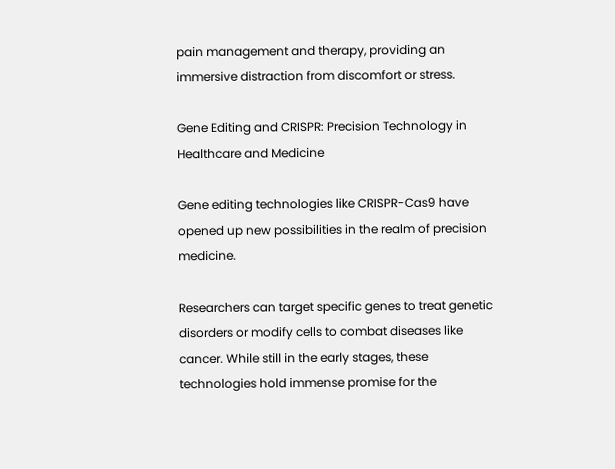pain management and therapy, providing an immersive distraction from discomfort or stress.

Gene Editing and CRISPR: Precision Technology in Healthcare and Medicine

Gene editing technologies like CRISPR-Cas9 have opened up new possibilities in the realm of precision medicine.

Researchers can target specific genes to treat genetic disorders or modify cells to combat diseases like cancer. While still in the early stages, these technologies hold immense promise for the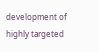development of highly targeted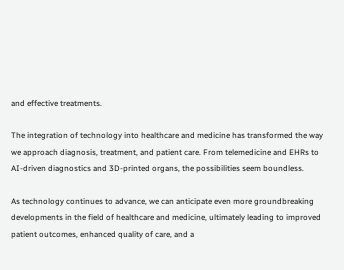and effective treatments.

The integration of technology into healthcare and medicine has transformed the way we approach diagnosis, treatment, and patient care. From telemedicine and EHRs to AI-driven diagnostics and 3D-printed organs, the possibilities seem boundless.

As technology continues to advance, we can anticipate even more groundbreaking developments in the field of healthcare and medicine, ultimately leading to improved patient outcomes, enhanced quality of care, and a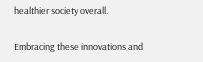healthier society overall.

Embracing these innovations and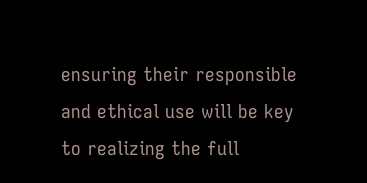ensuring their responsible and ethical use will be key to realizing the full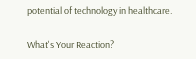potential of technology in healthcare.

What's Your Reaction?